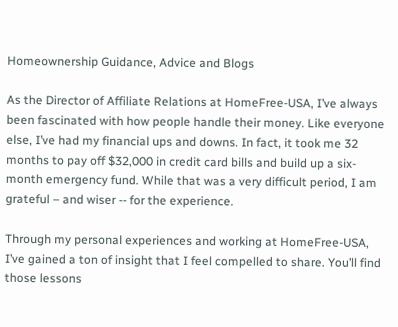Homeownership Guidance, Advice and Blogs

As the Director of Affiliate Relations at HomeFree-USA, I’ve always been fascinated with how people handle their money. Like everyone else, I’ve had my financial ups and downs. In fact, it took me 32 months to pay off $32,000 in credit card bills and build up a six-month emergency fund. While that was a very difficult period, I am grateful – and wiser -- for the experience.

Through my personal experiences and working at HomeFree-USA, I’ve gained a ton of insight that I feel compelled to share. You’ll find those lessons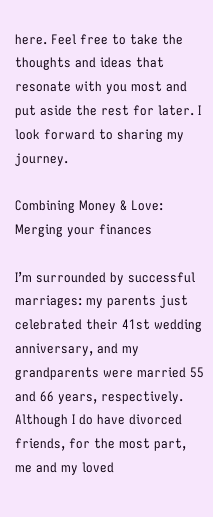here. Feel free to take the thoughts and ideas that resonate with you most and put aside the rest for later. I look forward to sharing my journey.

Combining Money & Love: Merging your finances

I’m surrounded by successful marriages: my parents just celebrated their 41st wedding anniversary, and my grandparents were married 55 and 66 years, respectively. Although I do have divorced friends, for the most part, me and my loved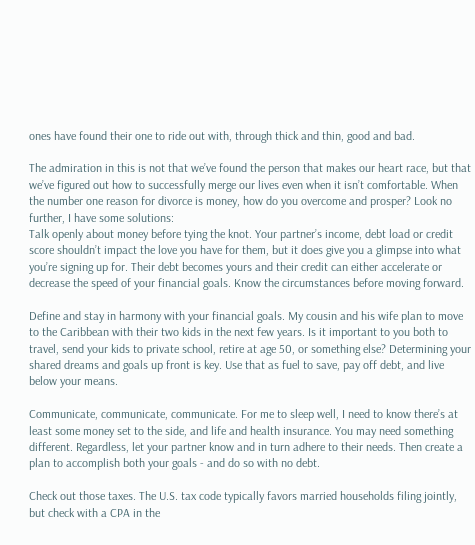ones have found their one to ride out with, through thick and thin, good and bad.

The admiration in this is not that we’ve found the person that makes our heart race, but that we’ve figured out how to successfully merge our lives even when it isn’t comfortable. When the number one reason for divorce is money, how do you overcome and prosper? Look no further, I have some solutions:
Talk openly about money before tying the knot. Your partner’s income, debt load or credit score shouldn’t impact the love you have for them, but it does give you a glimpse into what you’re signing up for. Their debt becomes yours and their credit can either accelerate or decrease the speed of your financial goals. Know the circumstances before moving forward.

Define and stay in harmony with your financial goals. My cousin and his wife plan to move to the Caribbean with their two kids in the next few years. Is it important to you both to travel, send your kids to private school, retire at age 50, or something else? Determining your shared dreams and goals up front is key. Use that as fuel to save, pay off debt, and live below your means.

Communicate, communicate, communicate. For me to sleep well, I need to know there’s at least some money set to the side, and life and health insurance. You may need something different. Regardless, let your partner know and in turn adhere to their needs. Then create a plan to accomplish both your goals - and do so with no debt.

Check out those taxes. The U.S. tax code typically favors married households filing jointly, but check with a CPA in the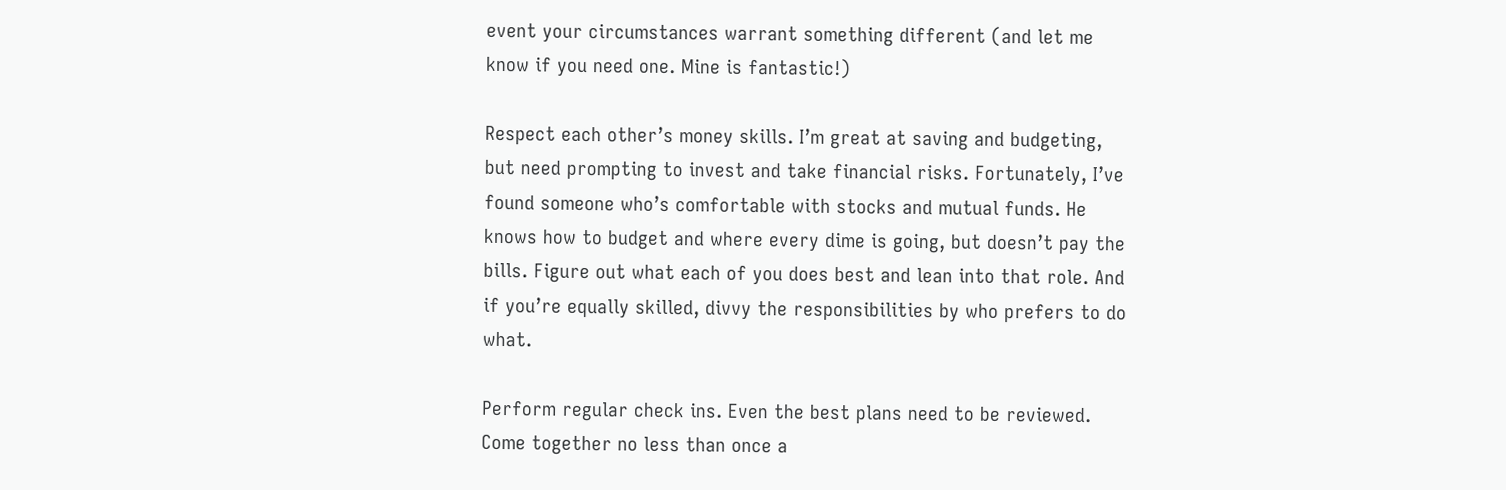event your circumstances warrant something different (and let me know if you need one. Mine is fantastic!)

Respect each other’s money skills. I’m great at saving and budgeting, but need prompting to invest and take financial risks. Fortunately, I’ve found someone who’s comfortable with stocks and mutual funds. He knows how to budget and where every dime is going, but doesn’t pay the bills. Figure out what each of you does best and lean into that role. And if you’re equally skilled, divvy the responsibilities by who prefers to do what.

Perform regular check ins. Even the best plans need to be reviewed. Come together no less than once a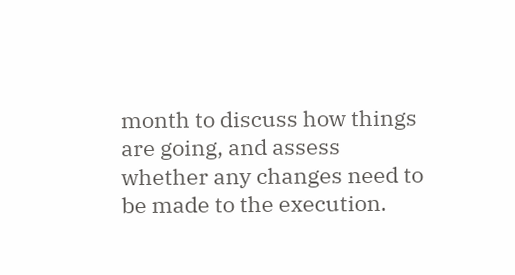month to discuss how things are going, and assess whether any changes need to be made to the execution.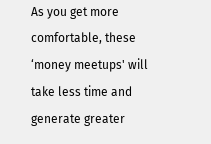As you get more comfortable, these ‘money meetups' will take less time and generate greater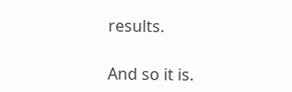results.

And so it is.